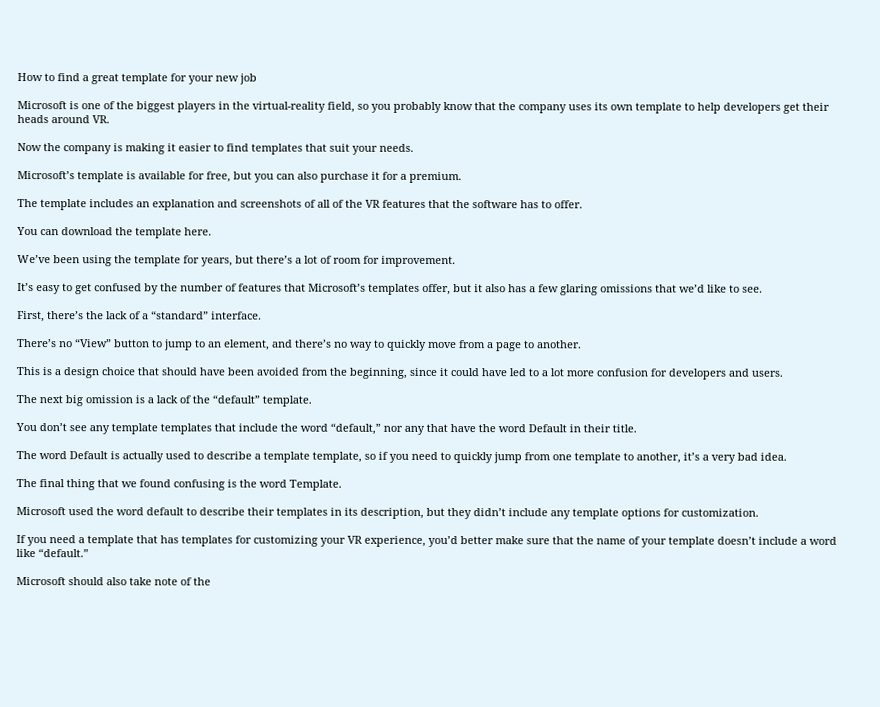How to find a great template for your new job

Microsoft is one of the biggest players in the virtual-reality field, so you probably know that the company uses its own template to help developers get their heads around VR.

Now the company is making it easier to find templates that suit your needs.

Microsoft’s template is available for free, but you can also purchase it for a premium.

The template includes an explanation and screenshots of all of the VR features that the software has to offer.

You can download the template here.

We’ve been using the template for years, but there’s a lot of room for improvement.

It’s easy to get confused by the number of features that Microsoft’s templates offer, but it also has a few glaring omissions that we’d like to see.

First, there’s the lack of a “standard” interface.

There’s no “View” button to jump to an element, and there’s no way to quickly move from a page to another.

This is a design choice that should have been avoided from the beginning, since it could have led to a lot more confusion for developers and users.

The next big omission is a lack of the “default” template.

You don’t see any template templates that include the word “default,” nor any that have the word Default in their title.

The word Default is actually used to describe a template template, so if you need to quickly jump from one template to another, it’s a very bad idea.

The final thing that we found confusing is the word Template.

Microsoft used the word default to describe their templates in its description, but they didn’t include any template options for customization.

If you need a template that has templates for customizing your VR experience, you’d better make sure that the name of your template doesn’t include a word like “default.”

Microsoft should also take note of the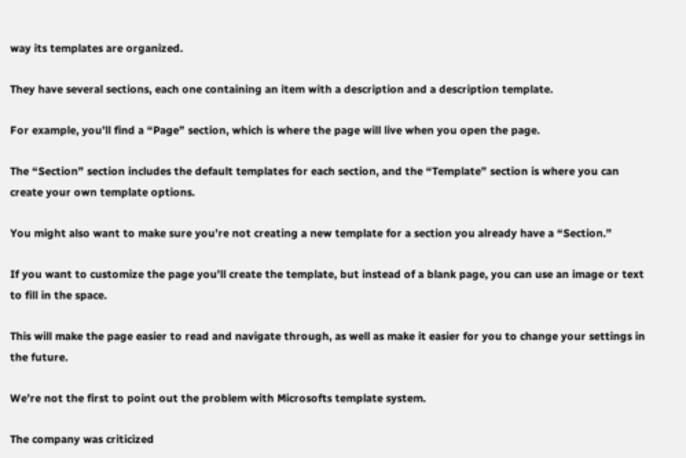way its templates are organized.

They have several sections, each one containing an item with a description and a description template.

For example, you’ll find a “Page” section, which is where the page will live when you open the page.

The “Section” section includes the default templates for each section, and the “Template” section is where you can create your own template options.

You might also want to make sure you’re not creating a new template for a section you already have a “Section.”

If you want to customize the page you’ll create the template, but instead of a blank page, you can use an image or text to fill in the space.

This will make the page easier to read and navigate through, as well as make it easier for you to change your settings in the future.

We’re not the first to point out the problem with Microsofts template system.

The company was criticized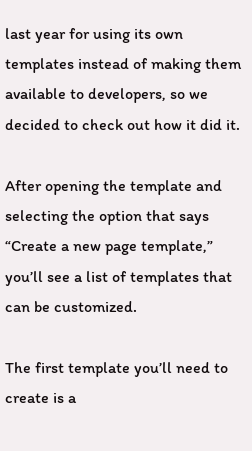last year for using its own templates instead of making them available to developers, so we decided to check out how it did it.

After opening the template and selecting the option that says “Create a new page template,” you’ll see a list of templates that can be customized.

The first template you’ll need to create is a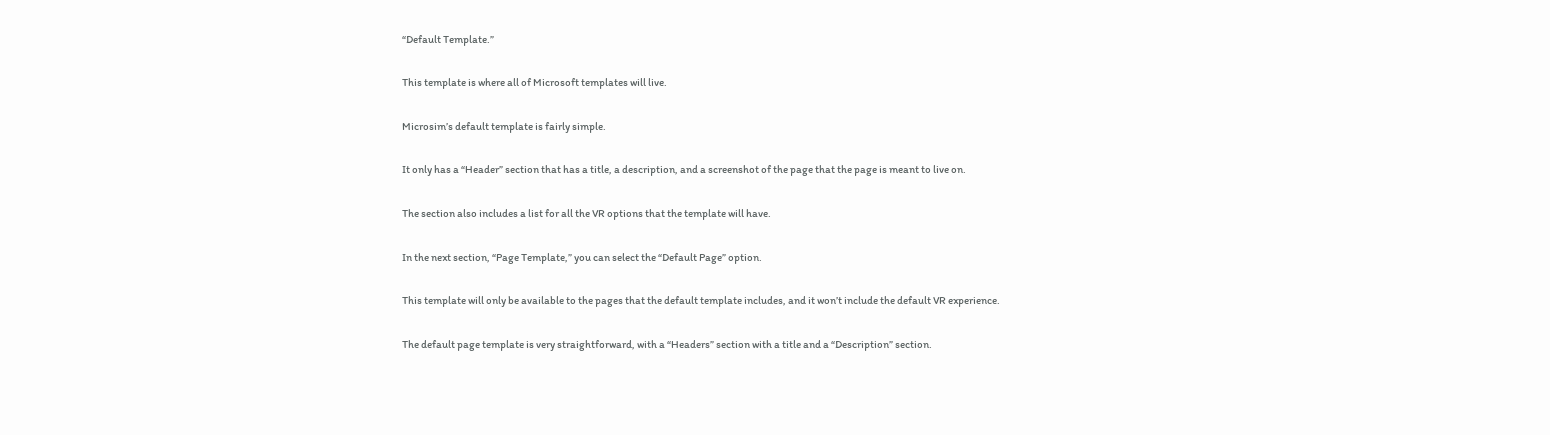“Default Template.”

This template is where all of Microsoft templates will live.

Microsim’s default template is fairly simple.

It only has a “Header” section that has a title, a description, and a screenshot of the page that the page is meant to live on.

The section also includes a list for all the VR options that the template will have.

In the next section, “Page Template,” you can select the “Default Page” option.

This template will only be available to the pages that the default template includes, and it won’t include the default VR experience.

The default page template is very straightforward, with a “Headers” section with a title and a “Description” section.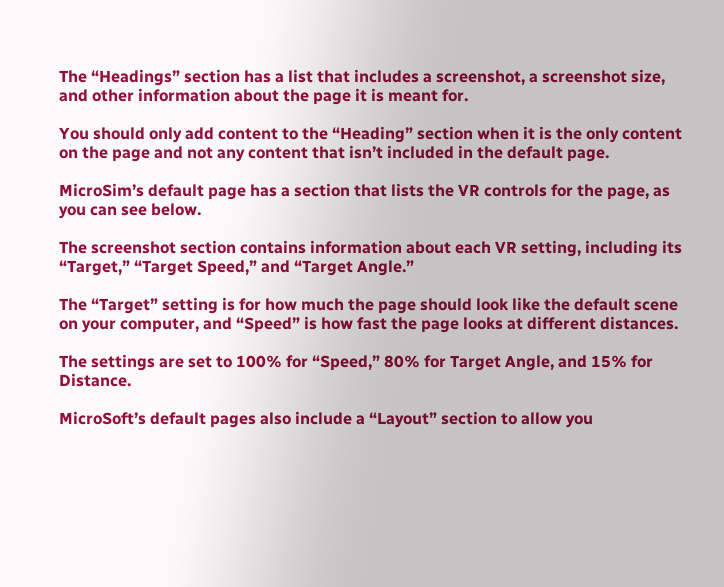The “Headings” section has a list that includes a screenshot, a screenshot size, and other information about the page it is meant for.

You should only add content to the “Heading” section when it is the only content on the page and not any content that isn’t included in the default page.

MicroSim’s default page has a section that lists the VR controls for the page, as you can see below.

The screenshot section contains information about each VR setting, including its “Target,” “Target Speed,” and “Target Angle.”

The “Target” setting is for how much the page should look like the default scene on your computer, and “Speed” is how fast the page looks at different distances.

The settings are set to 100% for “Speed,” 80% for Target Angle, and 15% for Distance.

MicroSoft’s default pages also include a “Layout” section to allow you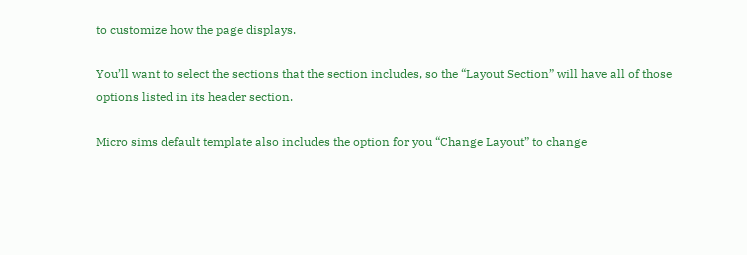to customize how the page displays.

You’ll want to select the sections that the section includes, so the “Layout Section” will have all of those options listed in its header section.

Micro sims default template also includes the option for you “Change Layout” to change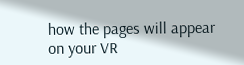how the pages will appear on your VR